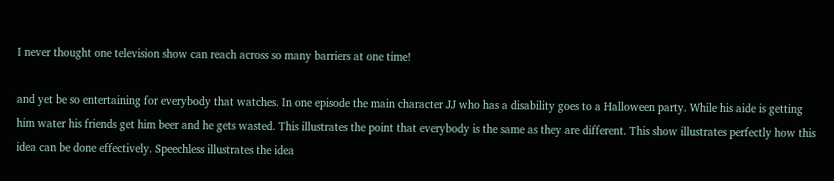I never thought one television show can reach across so many barriers at one time!

and yet be so entertaining for everybody that watches. In one episode the main character JJ who has a disability goes to a Halloween party. While his aide is getting him water his friends get him beer and he gets wasted. This illustrates the point that everybody is the same as they are different. This show illustrates perfectly how this idea can be done effectively. Speechless illustrates the idea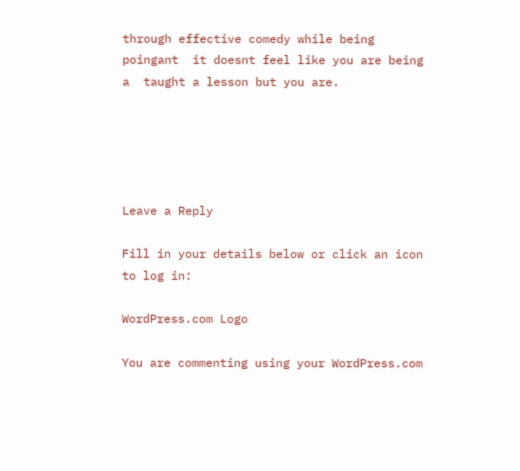through effective comedy while being poingant  it doesnt feel like you are being  a  taught a lesson but you are.





Leave a Reply

Fill in your details below or click an icon to log in:

WordPress.com Logo

You are commenting using your WordPress.com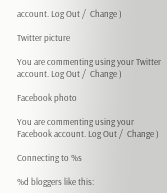account. Log Out /  Change )

Twitter picture

You are commenting using your Twitter account. Log Out /  Change )

Facebook photo

You are commenting using your Facebook account. Log Out /  Change )

Connecting to %s

%d bloggers like this: